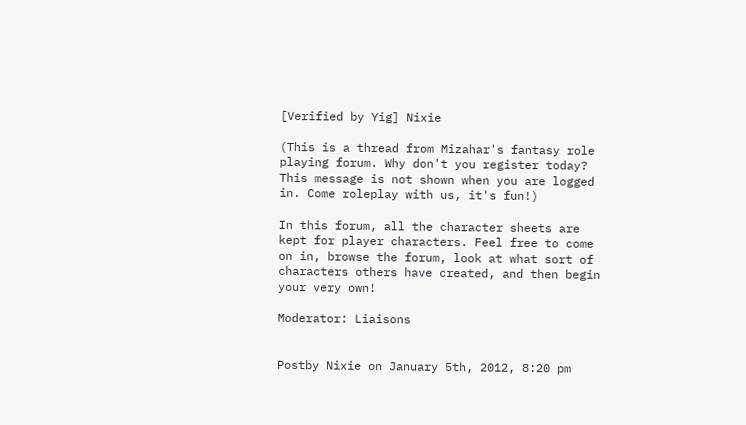[Verified by Yig] Nixie

(This is a thread from Mizahar's fantasy role playing forum. Why don't you register today? This message is not shown when you are logged in. Come roleplay with us, it's fun!)

In this forum, all the character sheets are kept for player characters. Feel free to come on in, browse the forum, look at what sort of characters others have created, and then begin your very own!

Moderator: Liaisons


Postby Nixie on January 5th, 2012, 8:20 pm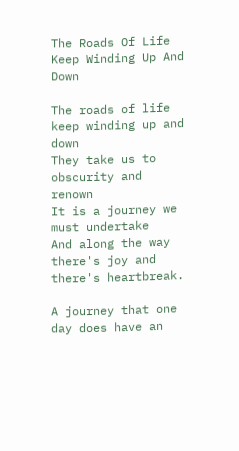The Roads Of Life Keep Winding Up And Down

The roads of life keep winding up and down
They take us to obscurity and renown
It is a journey we must undertake
And along the way there's joy and there's heartbreak.

A journey that one day does have an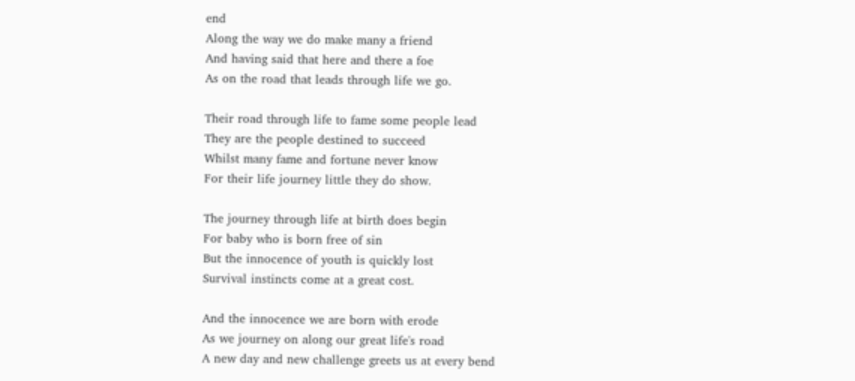end
Along the way we do make many a friend
And having said that here and there a foe
As on the road that leads through life we go.

Their road through life to fame some people lead
They are the people destined to succeed
Whilst many fame and fortune never know
For their life journey little they do show.

The journey through life at birth does begin
For baby who is born free of sin
But the innocence of youth is quickly lost
Survival instincts come at a great cost.

And the innocence we are born with erode
As we journey on along our great life's road
A new day and new challenge greets us at every bend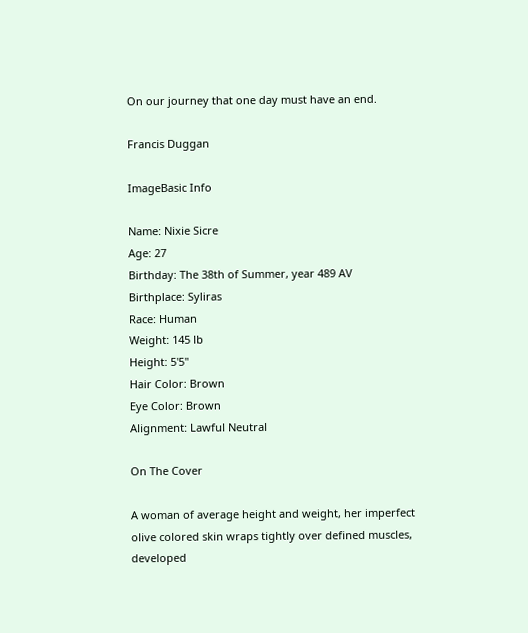On our journey that one day must have an end.

Francis Duggan

ImageBasic Info

Name: Nixie Sicre
Age: 27
Birthday: The 38th of Summer, year 489 AV
Birthplace: Syliras
Race: Human
Weight: 145 lb
Height: 5'5"
Hair Color: Brown
Eye Color: Brown
Alignment: Lawful Neutral

On The Cover

A woman of average height and weight, her imperfect olive colored skin wraps tightly over defined muscles, developed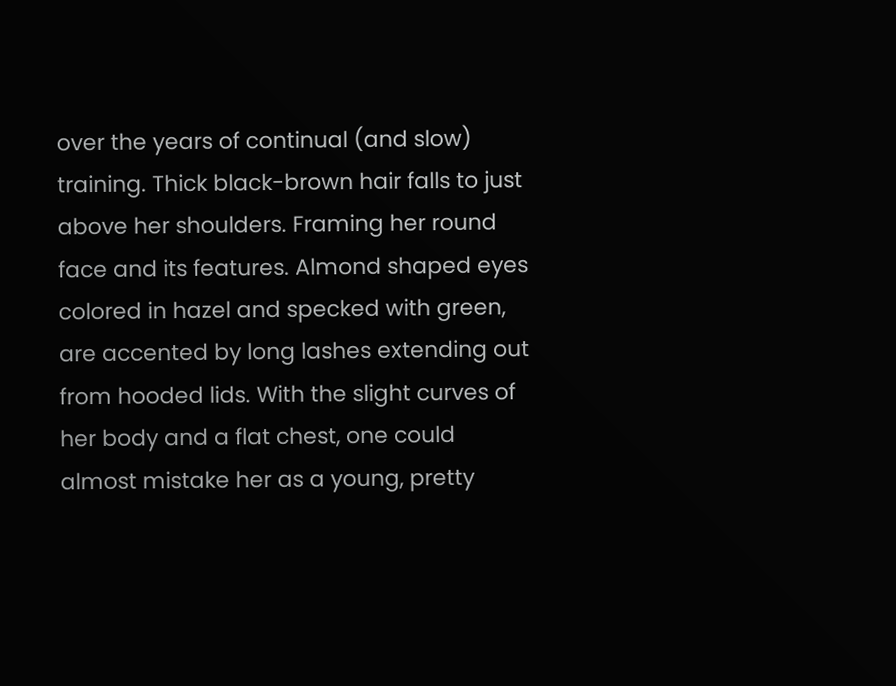over the years of continual (and slow) training. Thick black-brown hair falls to just above her shoulders. Framing her round face and its features. Almond shaped eyes colored in hazel and specked with green, are accented by long lashes extending out from hooded lids. With the slight curves of her body and a flat chest, one could almost mistake her as a young, pretty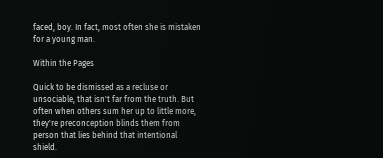faced, boy. In fact, most often she is mistaken for a young man.

Within the Pages

Quick to be dismissed as a recluse or unsociable, that isn't far from the truth. But often when others sum her up to little more, they're preconception blinds them from person that lies behind that intentional shield.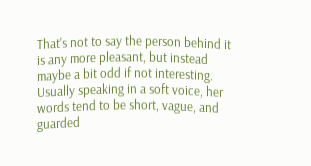That's not to say the person behind it is any more pleasant, but instead maybe a bit odd if not interesting. Usually speaking in a soft voice, her words tend to be short, vague, and guarded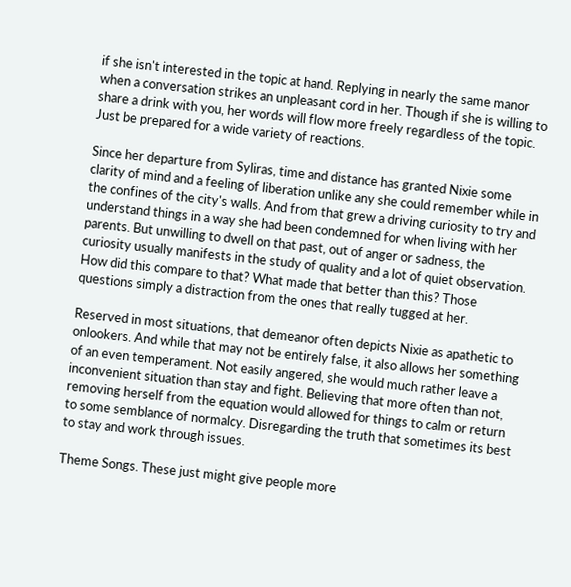if she isn't interested in the topic at hand. Replying in nearly the same manor when a conversation strikes an unpleasant cord in her. Though if she is willing to share a drink with you, her words will flow more freely regardless of the topic. Just be prepared for a wide variety of reactions.

Since her departure from Syliras, time and distance has granted Nixie some clarity of mind and a feeling of liberation unlike any she could remember while in the confines of the city's walls. And from that grew a driving curiosity to try and understand things in a way she had been condemned for when living with her parents. But unwilling to dwell on that past, out of anger or sadness, the curiosity usually manifests in the study of quality and a lot of quiet observation. How did this compare to that? What made that better than this? Those questions simply a distraction from the ones that really tugged at her.

Reserved in most situations, that demeanor often depicts Nixie as apathetic to onlookers. And while that may not be entirely false, it also allows her something of an even temperament. Not easily angered, she would much rather leave a inconvenient situation than stay and fight. Believing that more often than not, removing herself from the equation would allowed for things to calm or return to some semblance of normalcy. Disregarding the truth that sometimes its best to stay and work through issues.

Theme Songs. These just might give people more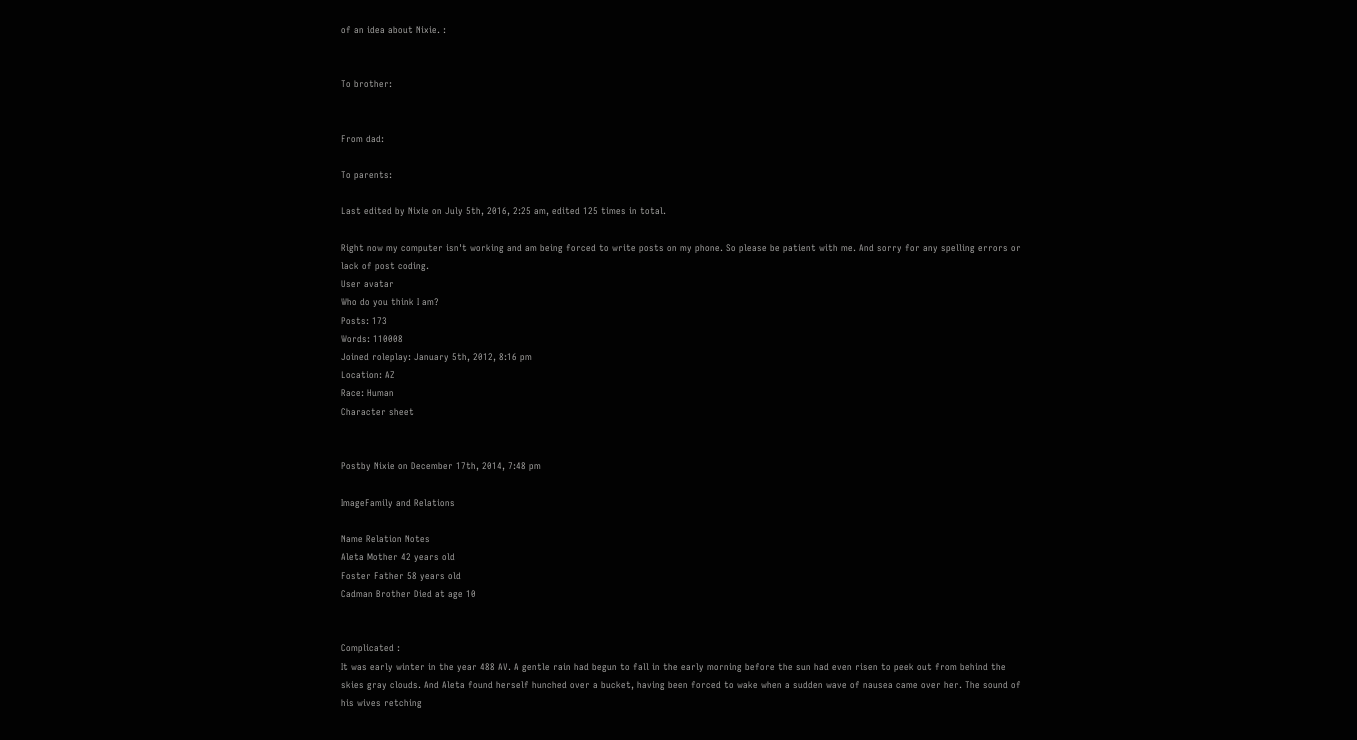of an idea about Nixie. :


To brother:


From dad:

To parents:

Last edited by Nixie on July 5th, 2016, 2:25 am, edited 125 times in total.

Right now my computer isn't working and am being forced to write posts on my phone. So please be patient with me. And sorry for any spelling errors or lack of post coding.
User avatar
Who do you think I am?
Posts: 173
Words: 110008
Joined roleplay: January 5th, 2012, 8:16 pm
Location: AZ
Race: Human
Character sheet


Postby Nixie on December 17th, 2014, 7:48 pm

ImageFamily and Relations

Name Relation Notes
Aleta Mother 42 years old
Foster Father 58 years old
Cadman Brother Died at age 10


Complicated :
It was early winter in the year 488 AV. A gentle rain had begun to fall in the early morning before the sun had even risen to peek out from behind the skies gray clouds. And Aleta found herself hunched over a bucket, having been forced to wake when a sudden wave of nausea came over her. The sound of his wives retching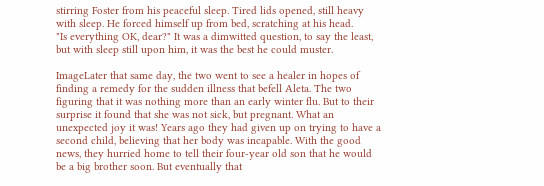stirring Foster from his peaceful sleep. Tired lids opened, still heavy with sleep. He forced himself up from bed, scratching at his head.
"Is everything OK, dear?" It was a dimwitted question, to say the least, but with sleep still upon him, it was the best he could muster.

ImageLater that same day, the two went to see a healer in hopes of finding a remedy for the sudden illness that befell Aleta. The two figuring that it was nothing more than an early winter flu. But to their surprise it found that she was not sick, but pregnant. What an unexpected joy it was! Years ago they had given up on trying to have a second child, believing that her body was incapable. With the good news, they hurried home to tell their four-year old son that he would be a big brother soon. But eventually that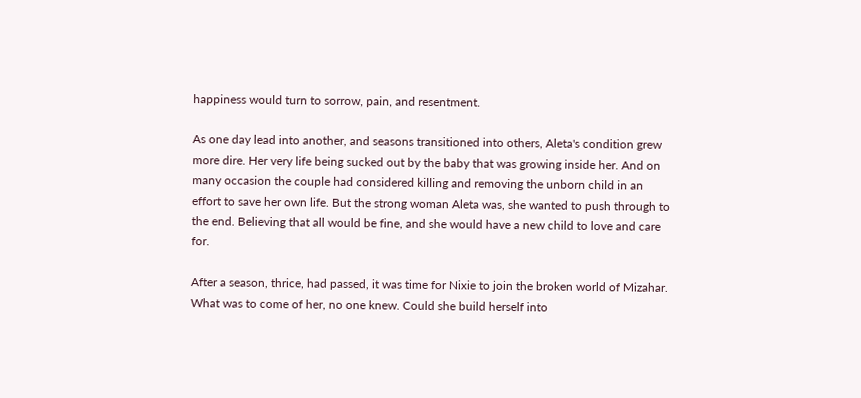happiness would turn to sorrow, pain, and resentment.

As one day lead into another, and seasons transitioned into others, Aleta's condition grew more dire. Her very life being sucked out by the baby that was growing inside her. And on many occasion the couple had considered killing and removing the unborn child in an effort to save her own life. But the strong woman Aleta was, she wanted to push through to the end. Believing that all would be fine, and she would have a new child to love and care for.

After a season, thrice, had passed, it was time for Nixie to join the broken world of Mizahar. What was to come of her, no one knew. Could she build herself into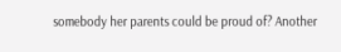somebody her parents could be proud of? Another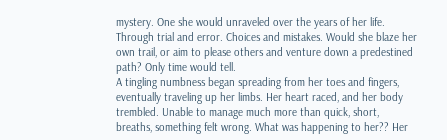mystery. One she would unraveled over the years of her life. Through trial and error. Choices and mistakes. Would she blaze her own trail, or aim to please others and venture down a predestined path? Only time would tell.
A tingling numbness began spreading from her toes and fingers, eventually traveling up her limbs. Her heart raced, and her body trembled. Unable to manage much more than quick, short, breaths, something felt wrong. What was happening to her?? Her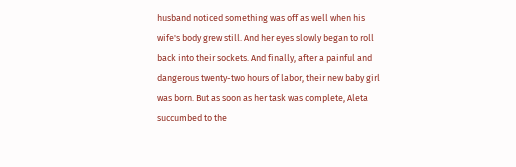husband noticed something was off as well when his wife's body grew still. And her eyes slowly began to roll back into their sockets. And finally, after a painful and dangerous twenty-two hours of labor, their new baby girl was born. But as soon as her task was complete, Aleta succumbed to the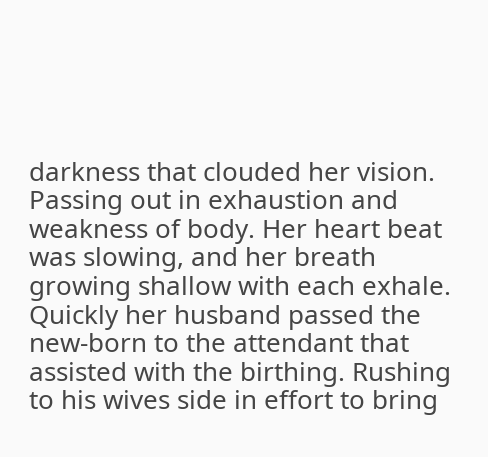darkness that clouded her vision. Passing out in exhaustion and weakness of body. Her heart beat was slowing, and her breath growing shallow with each exhale. Quickly her husband passed the new-born to the attendant that assisted with the birthing. Rushing to his wives side in effort to bring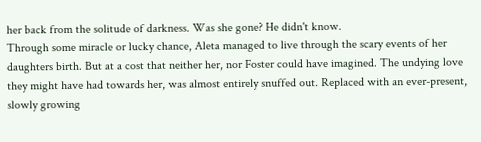her back from the solitude of darkness. Was she gone? He didn't know.
Through some miracle or lucky chance, Aleta managed to live through the scary events of her daughters birth. But at a cost that neither her, nor Foster could have imagined. The undying love they might have had towards her, was almost entirely snuffed out. Replaced with an ever-present, slowly growing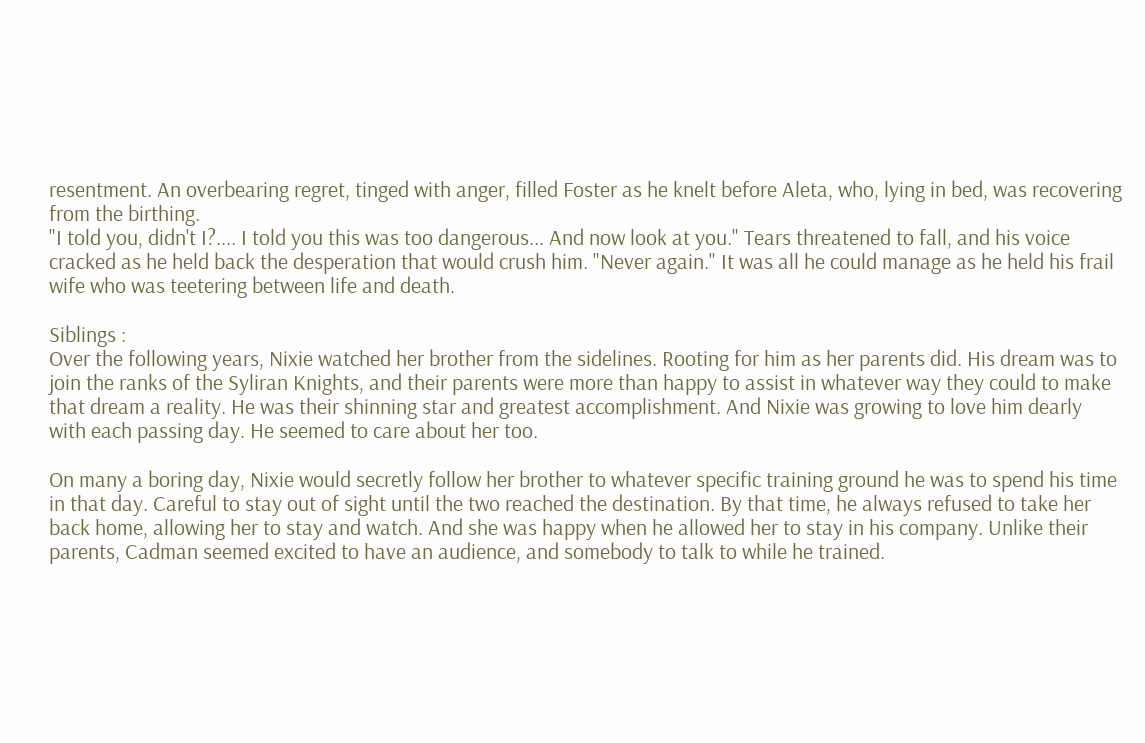resentment. An overbearing regret, tinged with anger, filled Foster as he knelt before Aleta, who, lying in bed, was recovering from the birthing.
"I told you, didn't I?.... I told you this was too dangerous... And now look at you." Tears threatened to fall, and his voice cracked as he held back the desperation that would crush him. "Never again." It was all he could manage as he held his frail wife who was teetering between life and death.

Siblings :
Over the following years, Nixie watched her brother from the sidelines. Rooting for him as her parents did. His dream was to join the ranks of the Syliran Knights, and their parents were more than happy to assist in whatever way they could to make that dream a reality. He was their shinning star and greatest accomplishment. And Nixie was growing to love him dearly with each passing day. He seemed to care about her too.

On many a boring day, Nixie would secretly follow her brother to whatever specific training ground he was to spend his time in that day. Careful to stay out of sight until the two reached the destination. By that time, he always refused to take her back home, allowing her to stay and watch. And she was happy when he allowed her to stay in his company. Unlike their parents, Cadman seemed excited to have an audience, and somebody to talk to while he trained.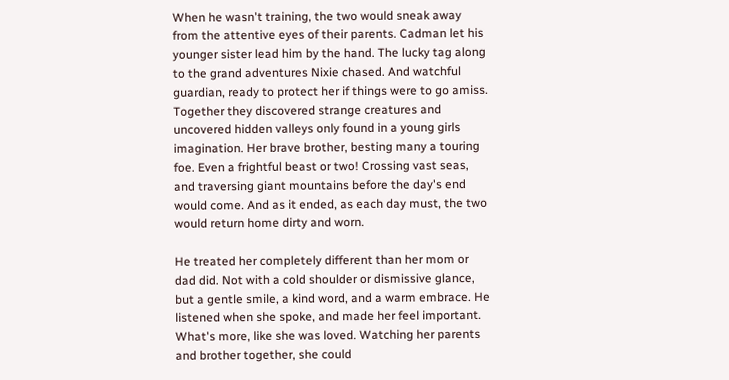When he wasn't training, the two would sneak away from the attentive eyes of their parents. Cadman let his younger sister lead him by the hand. The lucky tag along to the grand adventures Nixie chased. And watchful guardian, ready to protect her if things were to go amiss. Together they discovered strange creatures and uncovered hidden valleys only found in a young girls imagination. Her brave brother, besting many a touring foe. Even a frightful beast or two! Crossing vast seas, and traversing giant mountains before the day's end would come. And as it ended, as each day must, the two would return home dirty and worn.

He treated her completely different than her mom or dad did. Not with a cold shoulder or dismissive glance, but a gentle smile, a kind word, and a warm embrace. He listened when she spoke, and made her feel important. What's more, like she was loved. Watching her parents and brother together, she could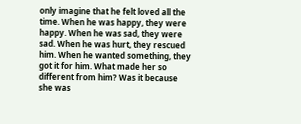only imagine that he felt loved all the time. When he was happy, they were happy. When he was sad, they were sad. When he was hurt, they rescued him. When he wanted something, they got it for him. What made her so different from him? Was it because she was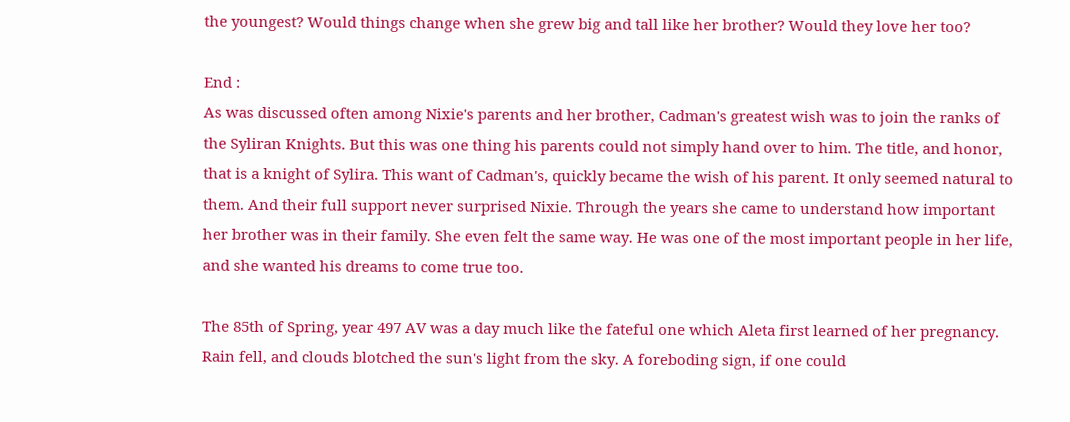the youngest? Would things change when she grew big and tall like her brother? Would they love her too?

End :
As was discussed often among Nixie's parents and her brother, Cadman's greatest wish was to join the ranks of the Syliran Knights. But this was one thing his parents could not simply hand over to him. The title, and honor, that is a knight of Sylira. This want of Cadman's, quickly became the wish of his parent. It only seemed natural to them. And their full support never surprised Nixie. Through the years she came to understand how important her brother was in their family. She even felt the same way. He was one of the most important people in her life, and she wanted his dreams to come true too.

The 85th of Spring, year 497 AV was a day much like the fateful one which Aleta first learned of her pregnancy. Rain fell, and clouds blotched the sun's light from the sky. A foreboding sign, if one could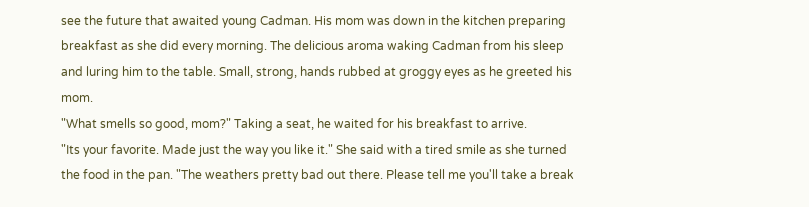see the future that awaited young Cadman. His mom was down in the kitchen preparing breakfast as she did every morning. The delicious aroma waking Cadman from his sleep and luring him to the table. Small, strong, hands rubbed at groggy eyes as he greeted his mom.
"What smells so good, mom?" Taking a seat, he waited for his breakfast to arrive.
"Its your favorite. Made just the way you like it." She said with a tired smile as she turned the food in the pan. "The weathers pretty bad out there. Please tell me you'll take a break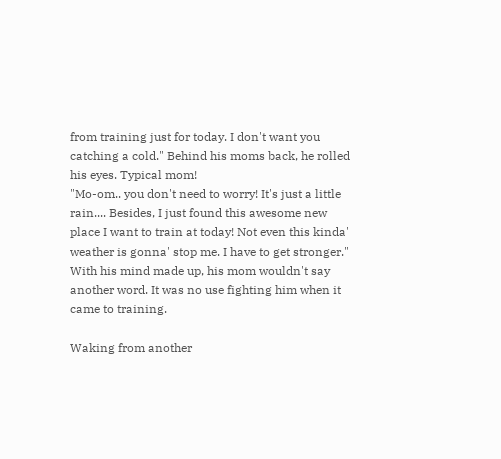from training just for today. I don't want you catching a cold." Behind his moms back, he rolled his eyes. Typical mom!
"Mo-om.. you don't need to worry! It's just a little rain.... Besides, I just found this awesome new place I want to train at today! Not even this kinda' weather is gonna' stop me. I have to get stronger." With his mind made up, his mom wouldn't say another word. It was no use fighting him when it came to training.

Waking from another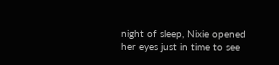night of sleep, Nixie opened her eyes just in time to see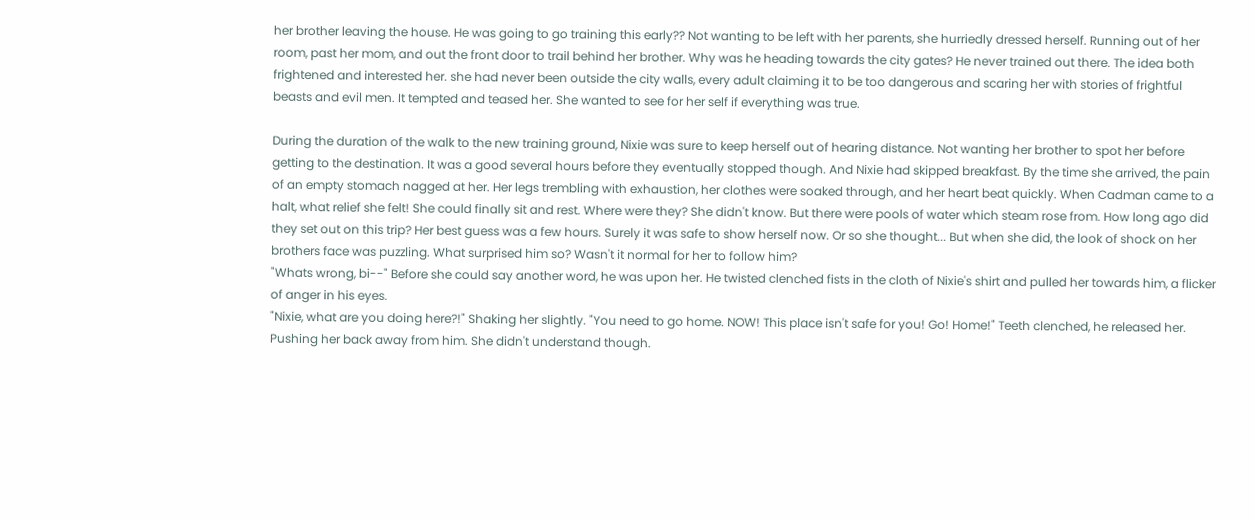her brother leaving the house. He was going to go training this early?? Not wanting to be left with her parents, she hurriedly dressed herself. Running out of her room, past her mom, and out the front door to trail behind her brother. Why was he heading towards the city gates? He never trained out there. The idea both frightened and interested her. she had never been outside the city walls, every adult claiming it to be too dangerous and scaring her with stories of frightful beasts and evil men. It tempted and teased her. She wanted to see for her self if everything was true.

During the duration of the walk to the new training ground, Nixie was sure to keep herself out of hearing distance. Not wanting her brother to spot her before getting to the destination. It was a good several hours before they eventually stopped though. And Nixie had skipped breakfast. By the time she arrived, the pain of an empty stomach nagged at her. Her legs trembling with exhaustion, her clothes were soaked through, and her heart beat quickly. When Cadman came to a halt, what relief she felt! She could finally sit and rest. Where were they? She didn't know. But there were pools of water which steam rose from. How long ago did they set out on this trip? Her best guess was a few hours. Surely it was safe to show herself now. Or so she thought... But when she did, the look of shock on her brothers face was puzzling. What surprised him so? Wasn't it normal for her to follow him?
"Whats wrong, bi--" Before she could say another word, he was upon her. He twisted clenched fists in the cloth of Nixie's shirt and pulled her towards him, a flicker of anger in his eyes.
"Nixie, what are you doing here?!" Shaking her slightly. "You need to go home. NOW! This place isn't safe for you! Go! Home!" Teeth clenched, he released her. Pushing her back away from him. She didn't understand though.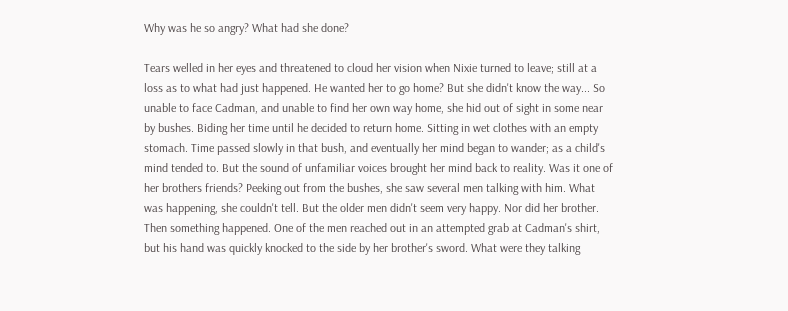Why was he so angry? What had she done?

Tears welled in her eyes and threatened to cloud her vision when Nixie turned to leave; still at a loss as to what had just happened. He wanted her to go home? But she didn't know the way... So unable to face Cadman, and unable to find her own way home, she hid out of sight in some near by bushes. Biding her time until he decided to return home. Sitting in wet clothes with an empty stomach. Time passed slowly in that bush, and eventually her mind began to wander; as a child's mind tended to. But the sound of unfamiliar voices brought her mind back to reality. Was it one of her brothers friends? Peeking out from the bushes, she saw several men talking with him. What was happening, she couldn't tell. But the older men didn't seem very happy. Nor did her brother. Then something happened. One of the men reached out in an attempted grab at Cadman's shirt, but his hand was quickly knocked to the side by her brother's sword. What were they talking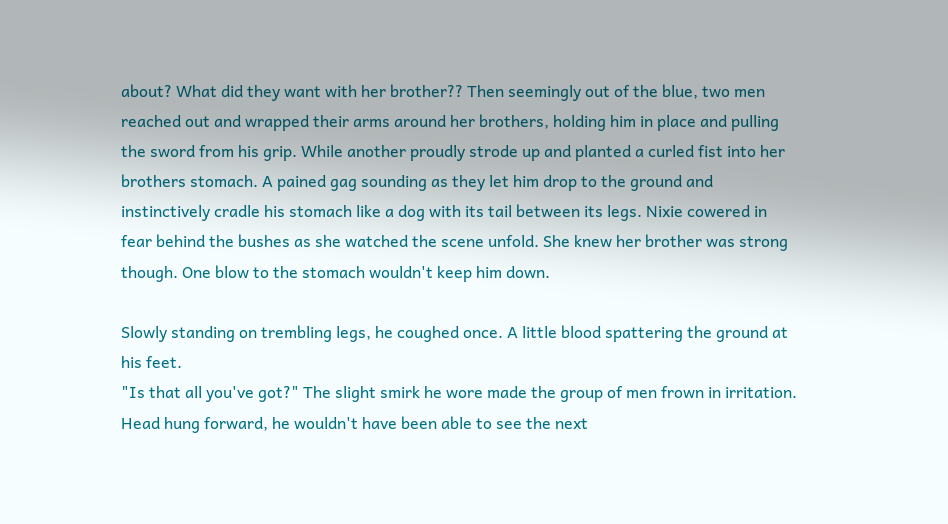about? What did they want with her brother?? Then seemingly out of the blue, two men reached out and wrapped their arms around her brothers, holding him in place and pulling the sword from his grip. While another proudly strode up and planted a curled fist into her brothers stomach. A pained gag sounding as they let him drop to the ground and instinctively cradle his stomach like a dog with its tail between its legs. Nixie cowered in fear behind the bushes as she watched the scene unfold. She knew her brother was strong though. One blow to the stomach wouldn't keep him down.

Slowly standing on trembling legs, he coughed once. A little blood spattering the ground at his feet.
"Is that all you've got?" The slight smirk he wore made the group of men frown in irritation. Head hung forward, he wouldn't have been able to see the next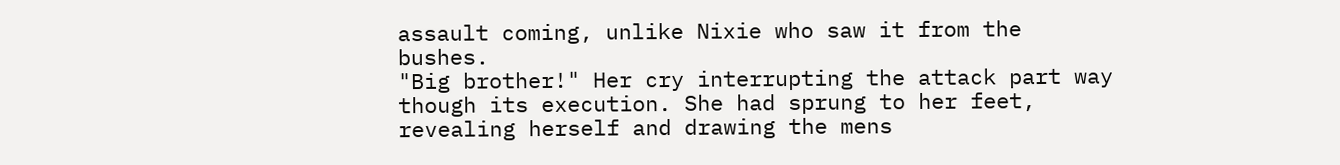assault coming, unlike Nixie who saw it from the bushes.
"Big brother!" Her cry interrupting the attack part way though its execution. She had sprung to her feet, revealing herself and drawing the mens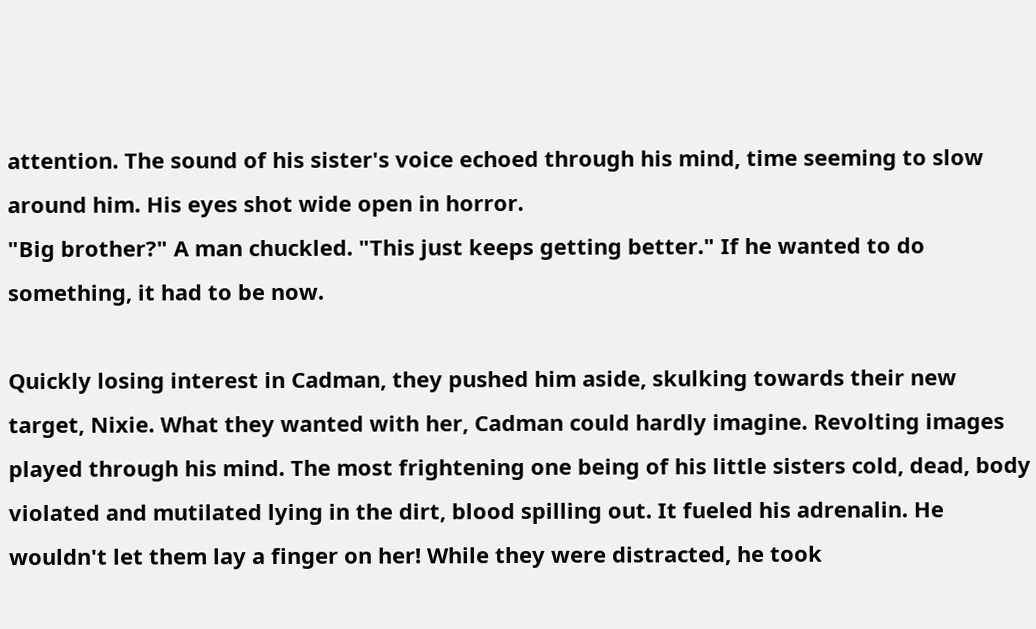attention. The sound of his sister's voice echoed through his mind, time seeming to slow around him. His eyes shot wide open in horror.
"Big brother?" A man chuckled. "This just keeps getting better." If he wanted to do something, it had to be now.

Quickly losing interest in Cadman, they pushed him aside, skulking towards their new target, Nixie. What they wanted with her, Cadman could hardly imagine. Revolting images played through his mind. The most frightening one being of his little sisters cold, dead, body violated and mutilated lying in the dirt, blood spilling out. It fueled his adrenalin. He wouldn't let them lay a finger on her! While they were distracted, he took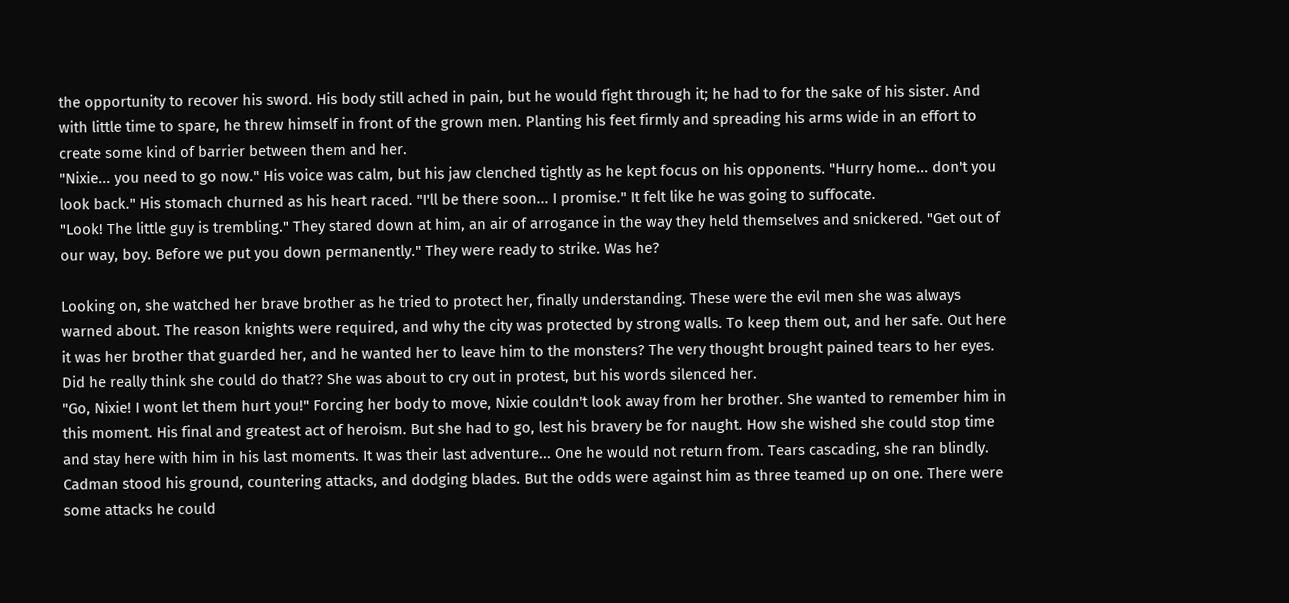the opportunity to recover his sword. His body still ached in pain, but he would fight through it; he had to for the sake of his sister. And with little time to spare, he threw himself in front of the grown men. Planting his feet firmly and spreading his arms wide in an effort to create some kind of barrier between them and her.
"Nixie... you need to go now." His voice was calm, but his jaw clenched tightly as he kept focus on his opponents. "Hurry home... don't you look back." His stomach churned as his heart raced. "I'll be there soon... I promise." It felt like he was going to suffocate.
"Look! The little guy is trembling." They stared down at him, an air of arrogance in the way they held themselves and snickered. "Get out of our way, boy. Before we put you down permanently." They were ready to strike. Was he?

Looking on, she watched her brave brother as he tried to protect her, finally understanding. These were the evil men she was always warned about. The reason knights were required, and why the city was protected by strong walls. To keep them out, and her safe. Out here it was her brother that guarded her, and he wanted her to leave him to the monsters? The very thought brought pained tears to her eyes. Did he really think she could do that?? She was about to cry out in protest, but his words silenced her.
"Go, Nixie! I wont let them hurt you!" Forcing her body to move, Nixie couldn't look away from her brother. She wanted to remember him in this moment. His final and greatest act of heroism. But she had to go, lest his bravery be for naught. How she wished she could stop time and stay here with him in his last moments. It was their last adventure... One he would not return from. Tears cascading, she ran blindly. Cadman stood his ground, countering attacks, and dodging blades. But the odds were against him as three teamed up on one. There were some attacks he could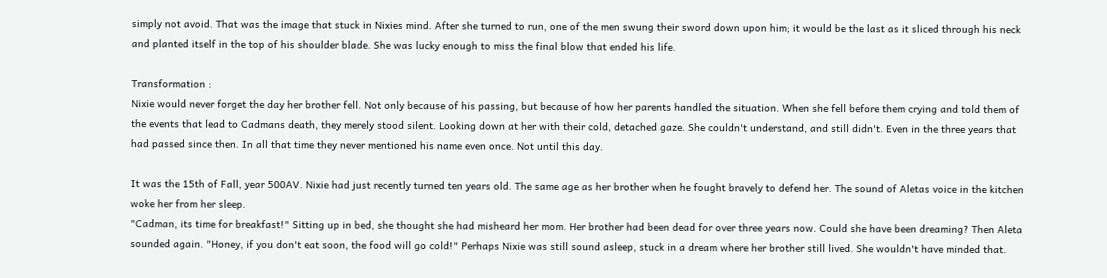simply not avoid. That was the image that stuck in Nixies mind. After she turned to run, one of the men swung their sword down upon him; it would be the last as it sliced through his neck and planted itself in the top of his shoulder blade. She was lucky enough to miss the final blow that ended his life.

Transformation :
Nixie would never forget the day her brother fell. Not only because of his passing, but because of how her parents handled the situation. When she fell before them crying and told them of the events that lead to Cadmans death, they merely stood silent. Looking down at her with their cold, detached gaze. She couldn't understand, and still didn't. Even in the three years that had passed since then. In all that time they never mentioned his name even once. Not until this day.

It was the 15th of Fall, year 500AV. Nixie had just recently turned ten years old. The same age as her brother when he fought bravely to defend her. The sound of Aletas voice in the kitchen woke her from her sleep.
"Cadman, its time for breakfast!" Sitting up in bed, she thought she had misheard her mom. Her brother had been dead for over three years now. Could she have been dreaming? Then Aleta sounded again. "Honey, if you don't eat soon, the food will go cold!" Perhaps Nixie was still sound asleep, stuck in a dream where her brother still lived. She wouldn't have minded that.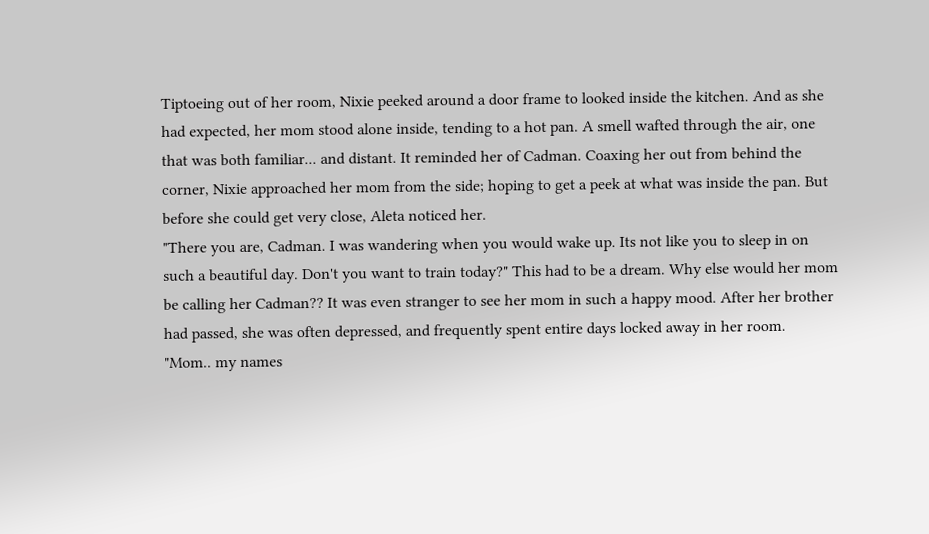Tiptoeing out of her room, Nixie peeked around a door frame to looked inside the kitchen. And as she had expected, her mom stood alone inside, tending to a hot pan. A smell wafted through the air, one that was both familiar... and distant. It reminded her of Cadman. Coaxing her out from behind the corner, Nixie approached her mom from the side; hoping to get a peek at what was inside the pan. But before she could get very close, Aleta noticed her.
"There you are, Cadman. I was wandering when you would wake up. Its not like you to sleep in on such a beautiful day. Don't you want to train today?" This had to be a dream. Why else would her mom be calling her Cadman?? It was even stranger to see her mom in such a happy mood. After her brother had passed, she was often depressed, and frequently spent entire days locked away in her room.
"Mom.. my names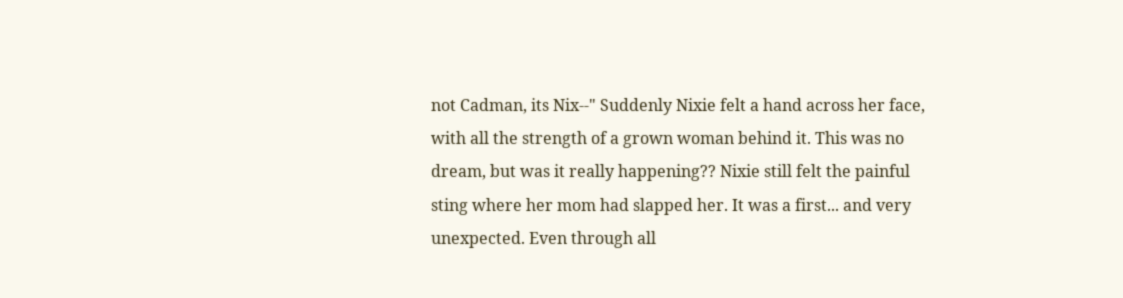not Cadman, its Nix--" Suddenly Nixie felt a hand across her face, with all the strength of a grown woman behind it. This was no dream, but was it really happening?? Nixie still felt the painful sting where her mom had slapped her. It was a first... and very unexpected. Even through all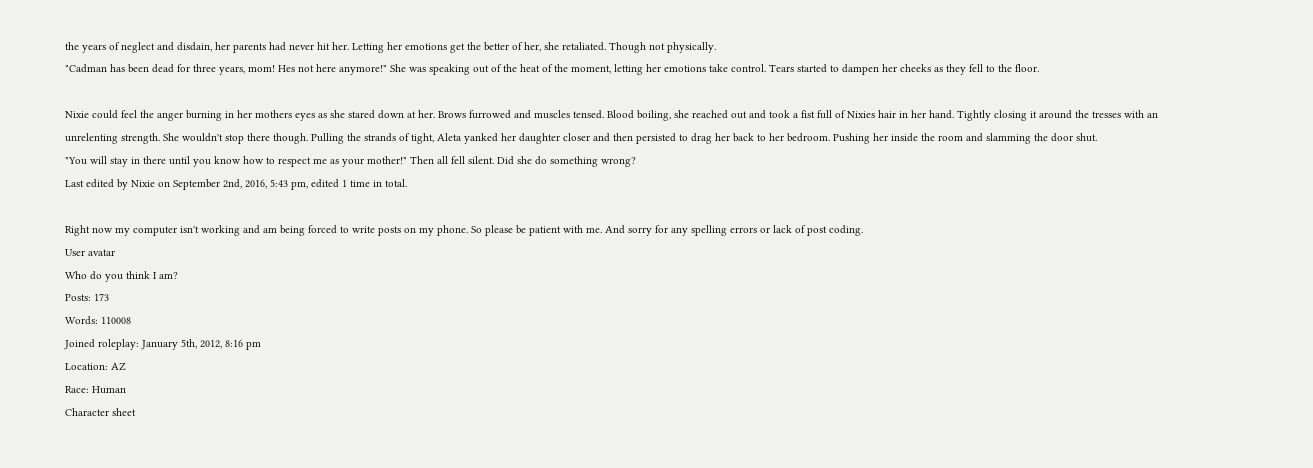the years of neglect and disdain, her parents had never hit her. Letting her emotions get the better of her, she retaliated. Though not physically.
"Cadman has been dead for three years, mom! Hes not here anymore!" She was speaking out of the heat of the moment, letting her emotions take control. Tears started to dampen her cheeks as they fell to the floor.

Nixie could feel the anger burning in her mothers eyes as she stared down at her. Brows furrowed and muscles tensed. Blood boiling, she reached out and took a fist full of Nixies hair in her hand. Tightly closing it around the tresses with an unrelenting strength. She wouldn't stop there though. Pulling the strands of tight, Aleta yanked her daughter closer and then persisted to drag her back to her bedroom. Pushing her inside the room and slamming the door shut.
"You will stay in there until you know how to respect me as your mother!" Then all fell silent. Did she do something wrong?
Last edited by Nixie on September 2nd, 2016, 5:43 pm, edited 1 time in total.

Right now my computer isn't working and am being forced to write posts on my phone. So please be patient with me. And sorry for any spelling errors or lack of post coding.
User avatar
Who do you think I am?
Posts: 173
Words: 110008
Joined roleplay: January 5th, 2012, 8:16 pm
Location: AZ
Race: Human
Character sheet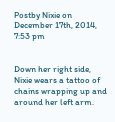Postby Nixie on December 17th, 2014, 7:53 pm


Down her right side, Nixie wears a tattoo of chains wrapping up and around her left arm.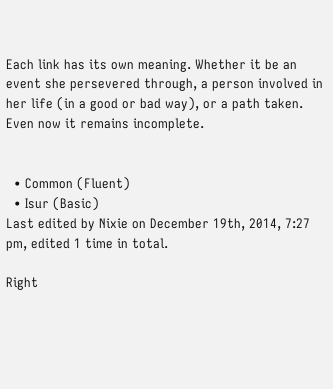Each link has its own meaning. Whether it be an event she persevered through, a person involved in her life (in a good or bad way), or a path taken. Even now it remains incomplete.


  • Common (Fluent)
  • Isur (Basic)
Last edited by Nixie on December 19th, 2014, 7:27 pm, edited 1 time in total.

Right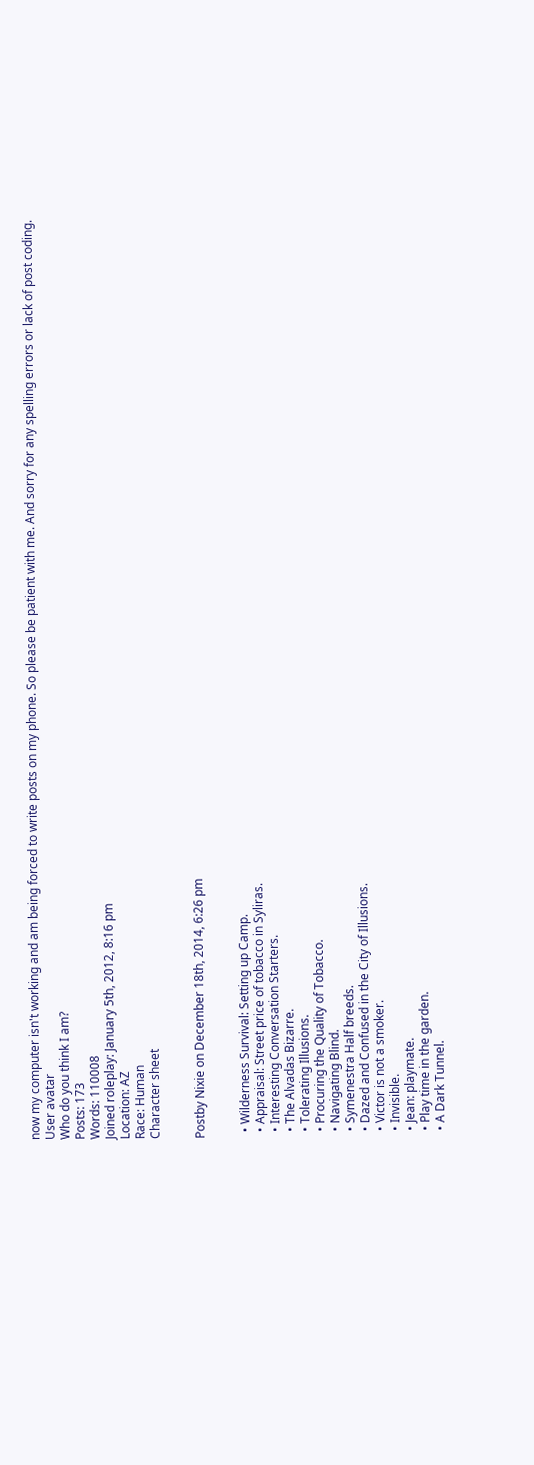now my computer isn't working and am being forced to write posts on my phone. So please be patient with me. And sorry for any spelling errors or lack of post coding.
User avatar
Who do you think I am?
Posts: 173
Words: 110008
Joined roleplay: January 5th, 2012, 8:16 pm
Location: AZ
Race: Human
Character sheet


Postby Nixie on December 18th, 2014, 6:26 pm


  • Wilderness Survival: Setting up Camp.
  • Appraisal: Street price of tobacco in Syliras.
  • Interesting Conversation Starters.
  • The Alvadas Bizarre.
  • Tolerating Illusions.
  • Procuring the Quality of Tobacco.
  • Navigating Blind.
  • Symenestra Half breeds.
  • Dazed and Confused in the City of Illusions.
  • Victor is not a smoker.
  • Invisible.
  • Jean: playmate.
  • Play time in the garden.
  • A Dark Tunnel.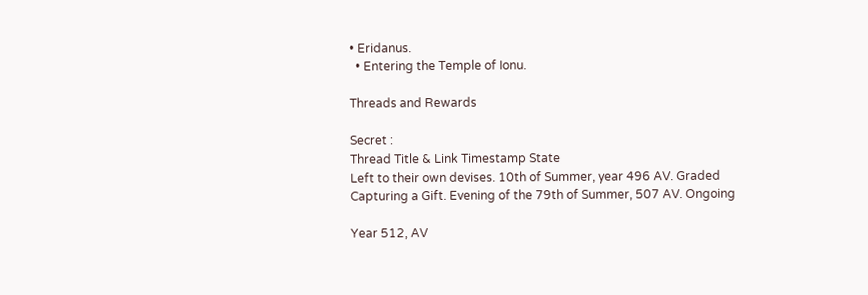• Eridanus.
  • Entering the Temple of Ionu.

Threads and Rewards

Secret :
Thread Title & Link Timestamp State
Left to their own devises. 10th of Summer, year 496 AV. Graded
Capturing a Gift. Evening of the 79th of Summer, 507 AV. Ongoing

Year 512, AV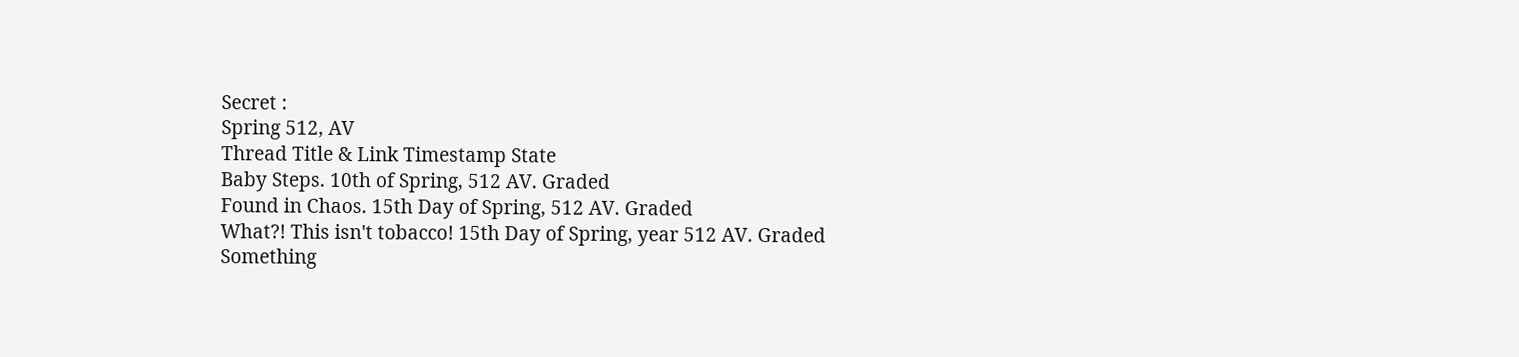Secret :
Spring 512, AV
Thread Title & Link Timestamp State
Baby Steps. 10th of Spring, 512 AV. Graded
Found in Chaos. 15th Day of Spring, 512 AV. Graded
What?! This isn't tobacco! 15th Day of Spring, year 512 AV. Graded
Something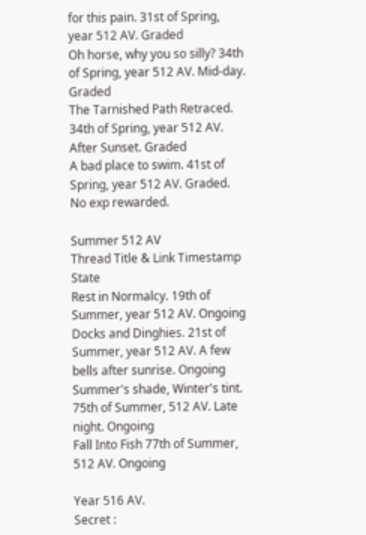for this pain. 31st of Spring, year 512 AV. Graded
Oh horse, why you so silly? 34th of Spring, year 512 AV. Mid-day. Graded
The Tarnished Path Retraced. 34th of Spring, year 512 AV. After Sunset. Graded
A bad place to swim. 41st of Spring, year 512 AV. Graded. No exp rewarded.

Summer 512 AV
Thread Title & Link Timestamp State
Rest in Normalcy. 19th of Summer, year 512 AV. Ongoing
Docks and Dinghies. 21st of Summer, year 512 AV. A few bells after sunrise. Ongoing
Summer's shade, Winter's tint. 75th of Summer, 512 AV. Late night. Ongoing
Fall Into Fish 77th of Summer, 512 AV. Ongoing

Year 516 AV.
Secret :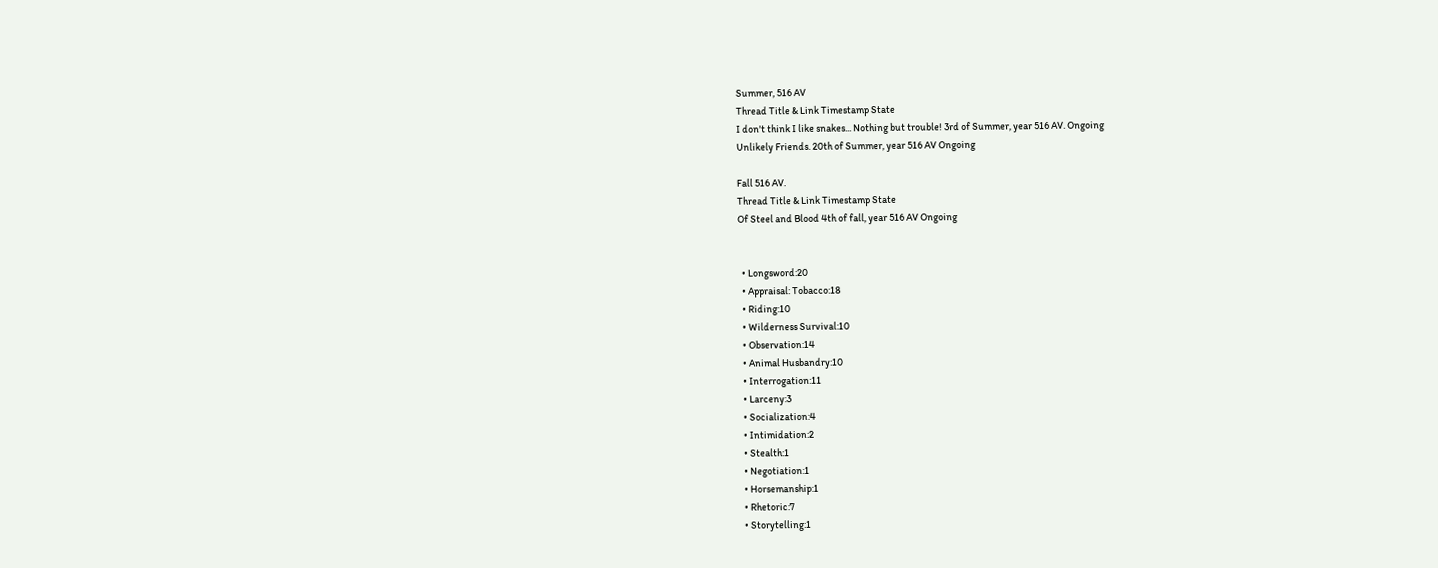Summer, 516 AV
Thread Title & Link Timestamp State
I don't think I like snakes... Nothing but trouble! 3rd of Summer, year 516 AV. Ongoing
Unlikely Friends. 20th of Summer, year 516 AV Ongoing

Fall 516 AV.
Thread Title & Link Timestamp State
Of Steel and Blood 4th of fall, year 516 AV Ongoing


  • Longsword:20
  • Appraisal: Tobacco:18
  • Riding:10
  • Wilderness Survival:10
  • Observation:14
  • Animal Husbandry:10
  • Interrogation:11
  • Larceny:3
  • Socialization:4
  • Intimidation:2
  • Stealth:1
  • Negotiation:1
  • Horsemanship:1
  • Rhetoric:7
  • Storytelling:1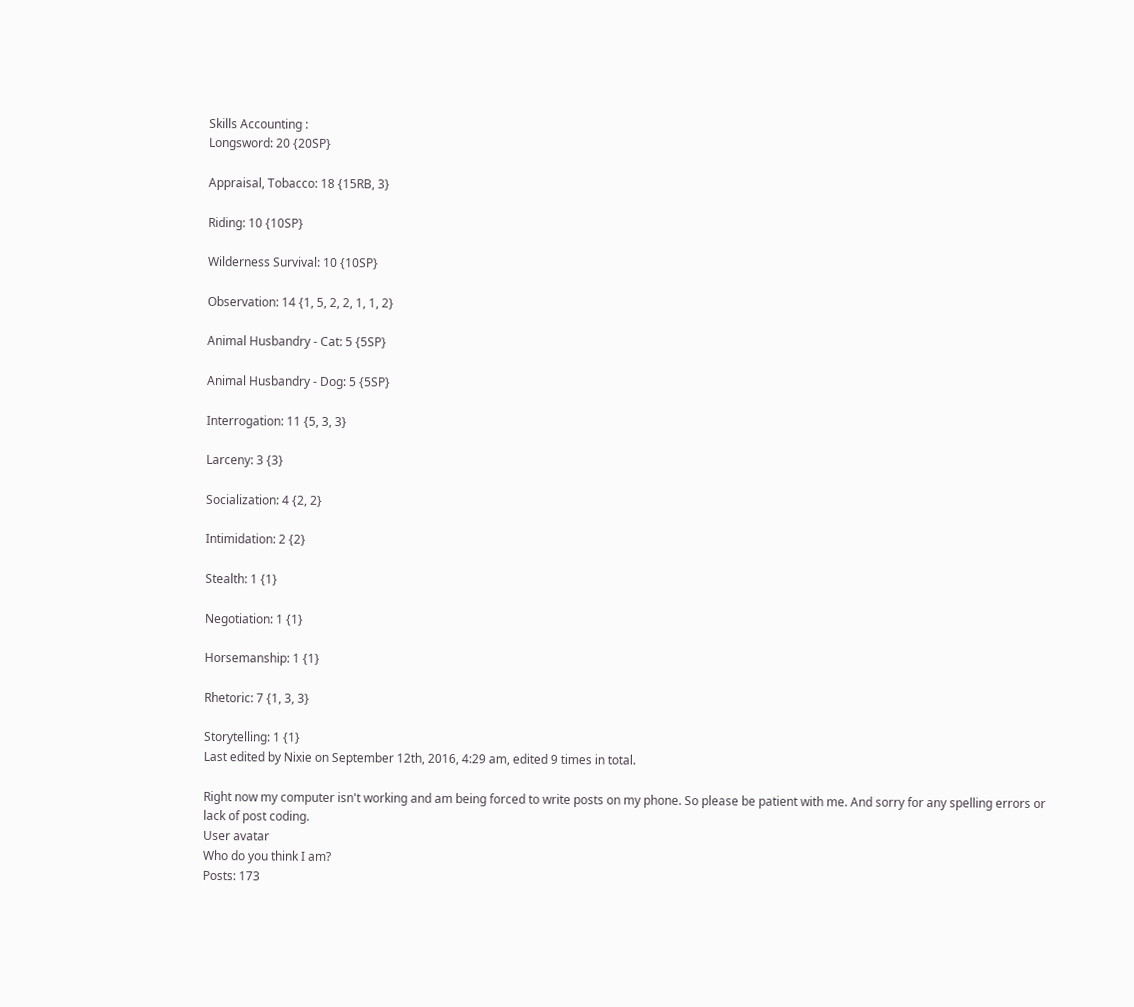Skills Accounting :
Longsword: 20 {20SP}

Appraisal, Tobacco: 18 {15RB, 3}

Riding: 10 {10SP}

Wilderness Survival: 10 {10SP}

Observation: 14 {1, 5, 2, 2, 1, 1, 2}

Animal Husbandry - Cat: 5 {5SP}

Animal Husbandry - Dog: 5 {5SP}

Interrogation: 11 {5, 3, 3}

Larceny: 3 {3}

Socialization: 4 {2, 2}

Intimidation: 2 {2}

Stealth: 1 {1}

Negotiation: 1 {1}

Horsemanship: 1 {1}

Rhetoric: 7 {1, 3, 3}

Storytelling: 1 {1}
Last edited by Nixie on September 12th, 2016, 4:29 am, edited 9 times in total.

Right now my computer isn't working and am being forced to write posts on my phone. So please be patient with me. And sorry for any spelling errors or lack of post coding.
User avatar
Who do you think I am?
Posts: 173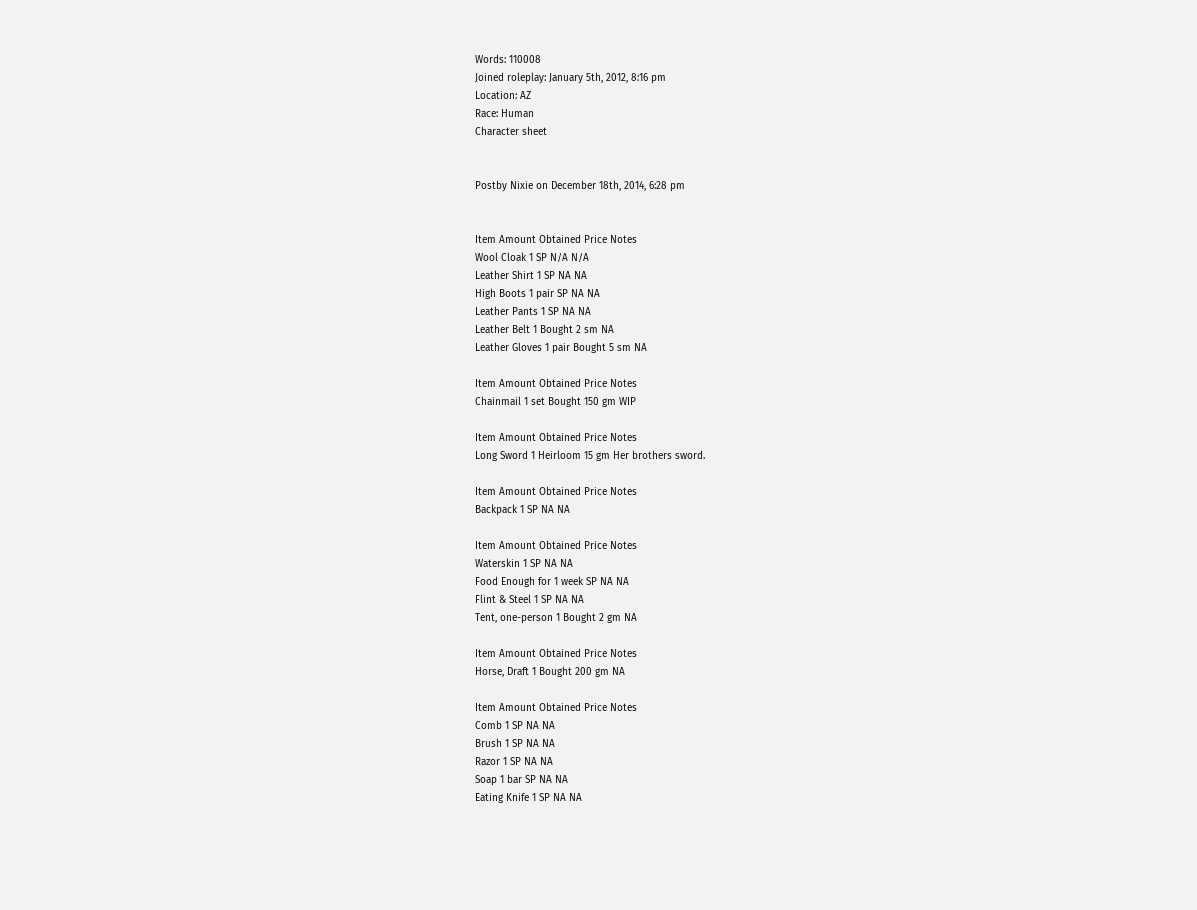Words: 110008
Joined roleplay: January 5th, 2012, 8:16 pm
Location: AZ
Race: Human
Character sheet


Postby Nixie on December 18th, 2014, 6:28 pm


Item Amount Obtained Price Notes
Wool Cloak 1 SP N/A N/A
Leather Shirt 1 SP NA NA
High Boots 1 pair SP NA NA
Leather Pants 1 SP NA NA
Leather Belt 1 Bought 2 sm NA
Leather Gloves 1 pair Bought 5 sm NA

Item Amount Obtained Price Notes
Chainmail 1 set Bought 150 gm WIP

Item Amount Obtained Price Notes
Long Sword 1 Heirloom 15 gm Her brothers sword.

Item Amount Obtained Price Notes
Backpack 1 SP NA NA

Item Amount Obtained Price Notes
Waterskin 1 SP NA NA
Food Enough for 1 week SP NA NA
Flint & Steel 1 SP NA NA
Tent, one-person 1 Bought 2 gm NA

Item Amount Obtained Price Notes
Horse, Draft 1 Bought 200 gm NA

Item Amount Obtained Price Notes
Comb 1 SP NA NA
Brush 1 SP NA NA
Razor 1 SP NA NA
Soap 1 bar SP NA NA
Eating Knife 1 SP NA NA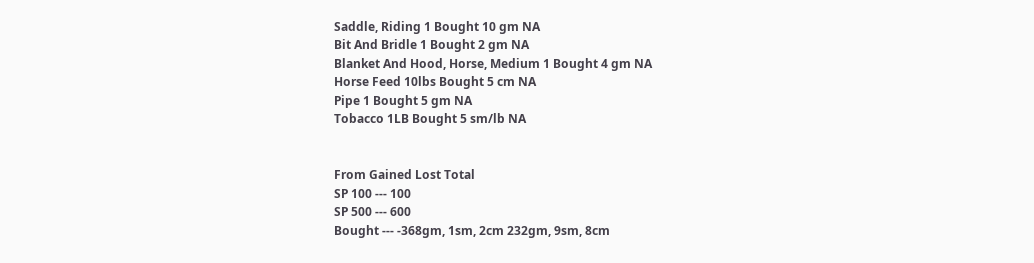Saddle, Riding 1 Bought 10 gm NA
Bit And Bridle 1 Bought 2 gm NA
Blanket And Hood, Horse, Medium 1 Bought 4 gm NA
Horse Feed 10lbs Bought 5 cm NA
Pipe 1 Bought 5 gm NA
Tobacco 1LB Bought 5 sm/lb NA


From Gained Lost Total
SP 100 --- 100
SP 500 --- 600
Bought --- -368gm, 1sm, 2cm 232gm, 9sm, 8cm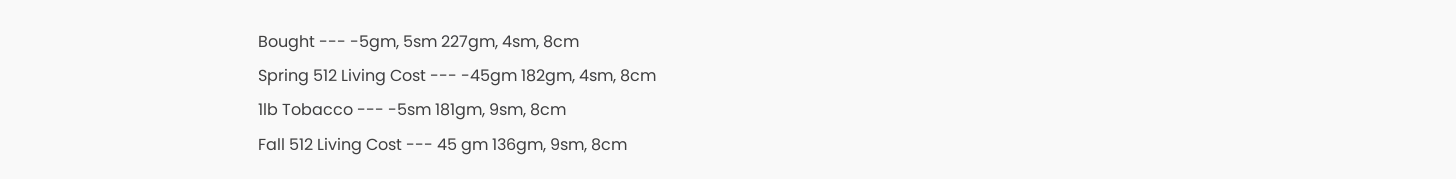Bought --- -5gm, 5sm 227gm, 4sm, 8cm
Spring 512 Living Cost --- -45gm 182gm, 4sm, 8cm
1lb Tobacco --- -5sm 181gm, 9sm, 8cm
Fall 512 Living Cost --- 45 gm 136gm, 9sm, 8cm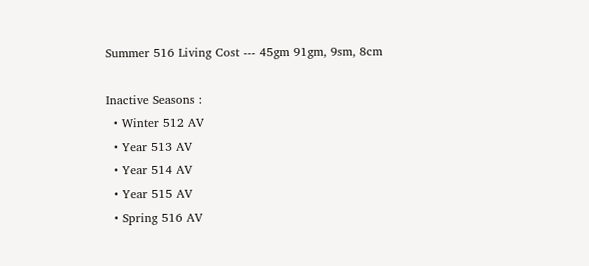Summer 516 Living Cost --- 45gm 91gm, 9sm, 8cm

Inactive Seasons :
  • Winter 512 AV
  • Year 513 AV
  • Year 514 AV
  • Year 515 AV
  • Spring 516 AV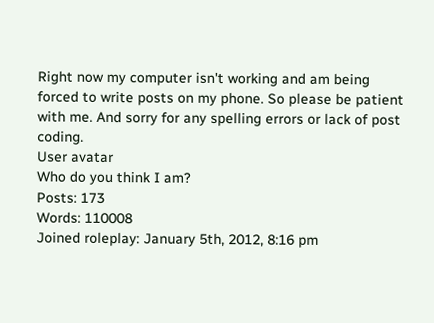Right now my computer isn't working and am being forced to write posts on my phone. So please be patient with me. And sorry for any spelling errors or lack of post coding.
User avatar
Who do you think I am?
Posts: 173
Words: 110008
Joined roleplay: January 5th, 2012, 8:16 pm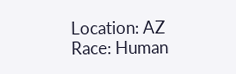Location: AZ
Race: Human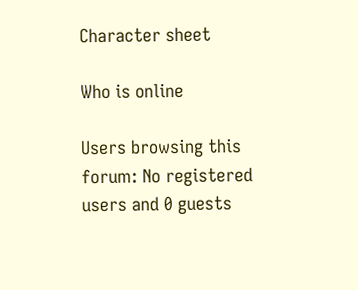Character sheet

Who is online

Users browsing this forum: No registered users and 0 guests